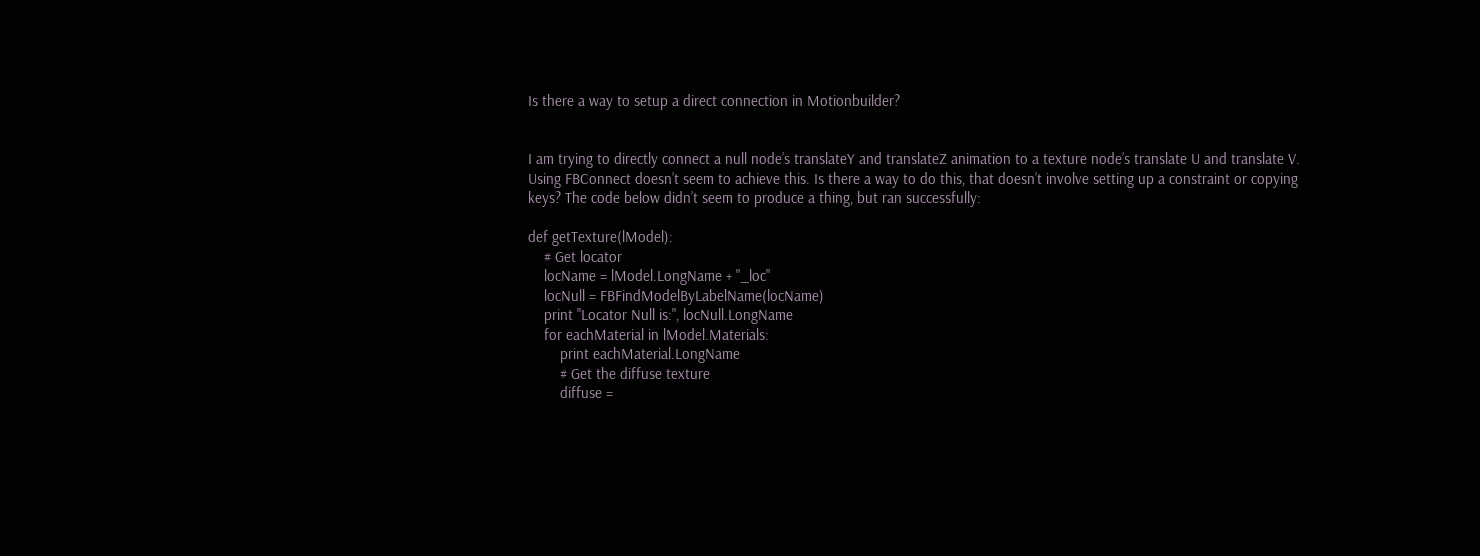Is there a way to setup a direct connection in Motionbuilder?


I am trying to directly connect a null node’s translateY and translateZ animation to a texture node’s translate U and translate V. Using FBConnect doesn’t seem to achieve this. Is there a way to do this, that doesn’t involve setting up a constraint or copying keys? The code below didn’t seem to produce a thing, but ran successfully:

def getTexture(lModel):
    # Get locator
    locName = lModel.LongName + "_loc"
    locNull = FBFindModelByLabelName(locName)
    print "Locator Null is:", locNull.LongName
    for eachMaterial in lModel.Materials:
        print eachMaterial.LongName
        # Get the diffuse texture
        diffuse =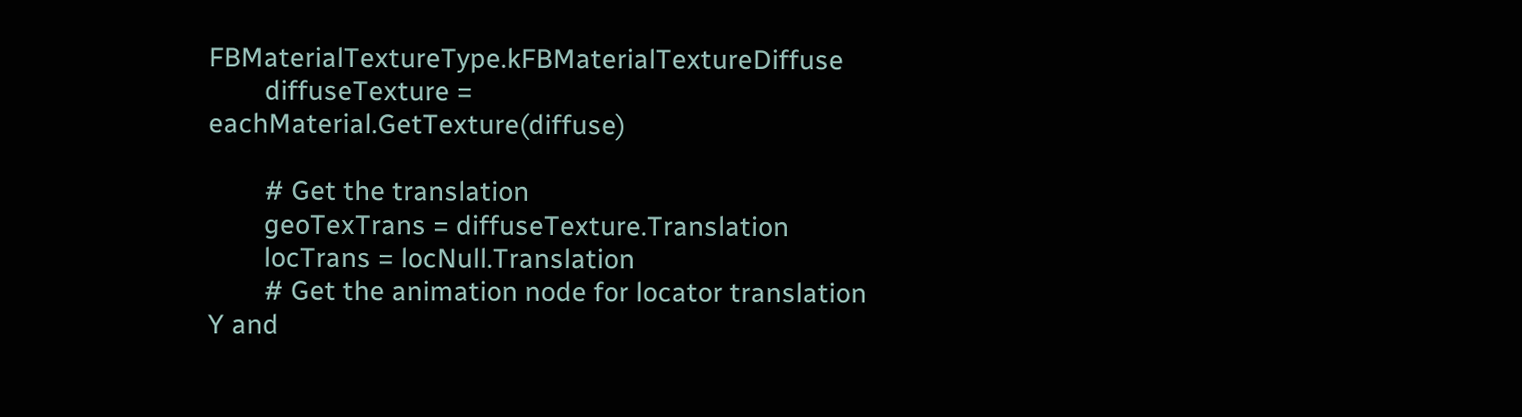FBMaterialTextureType.kFBMaterialTextureDiffuse
        diffuseTexture =  eachMaterial.GetTexture(diffuse)

        # Get the translation
        geoTexTrans = diffuseTexture.Translation
        locTrans = locNull.Translation
        # Get the animation node for locator translation Y and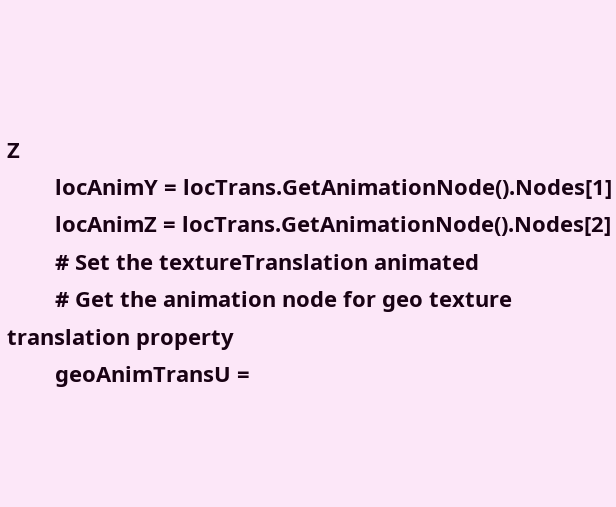Z
        locAnimY = locTrans.GetAnimationNode().Nodes[1]
        locAnimZ = locTrans.GetAnimationNode().Nodes[2]
        # Set the textureTranslation animated
        # Get the animation node for geo texture translation property
        geoAnimTransU =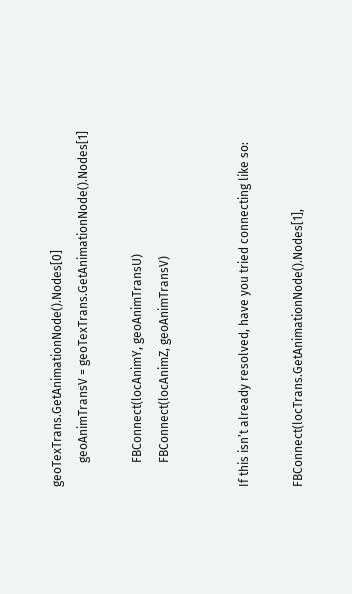geoTexTrans.GetAnimationNode().Nodes[0]
        geoAnimTransV = geoTexTrans.GetAnimationNode().Nodes[1]

        FBConnect(locAnimY, geoAnimTransU)
        FBConnect(locAnimZ, geoAnimTransV)


If this isn’t already resolved, have you tried connecting like so:

FBConnect(locTrans.GetAnimationNode().Nodes[1],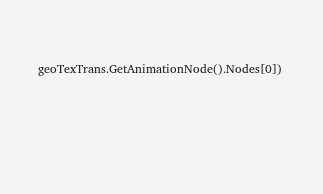geoTexTrans.GetAnimationNode().Nodes[0])